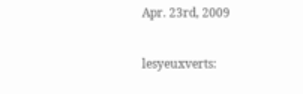Apr. 23rd, 2009

lesyeuxverts: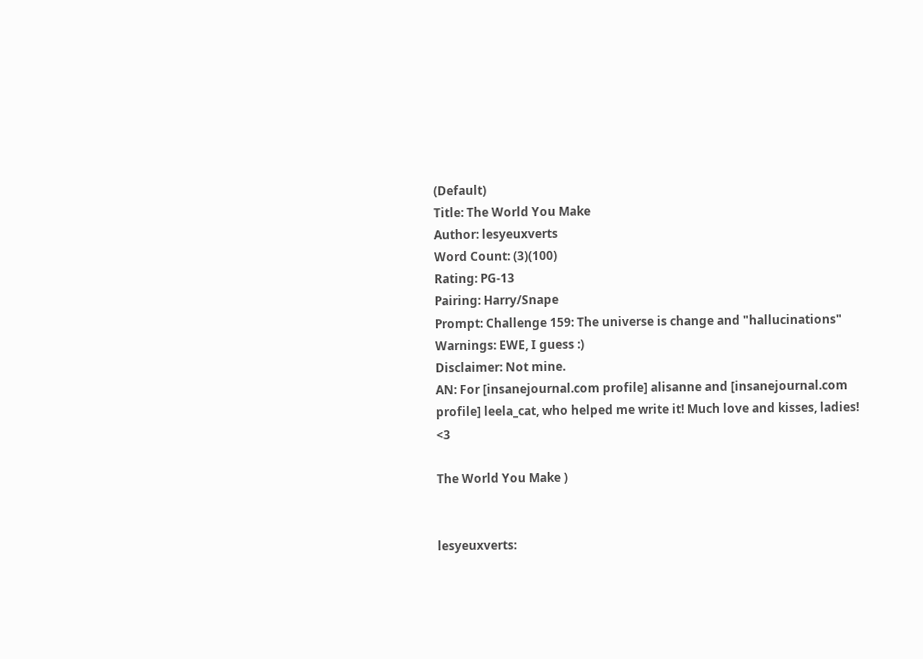(Default)
Title: The World You Make
Author: lesyeuxverts
Word Count: (3)(100)
Rating: PG-13
Pairing: Harry/Snape
Prompt: Challenge 159: The universe is change and "hallucinations"
Warnings: EWE, I guess :)
Disclaimer: Not mine.
AN: For [insanejournal.com profile] alisanne and [insanejournal.com profile] leela_cat, who helped me write it! Much love and kisses, ladies! <3

The World You Make )


lesyeuxverts: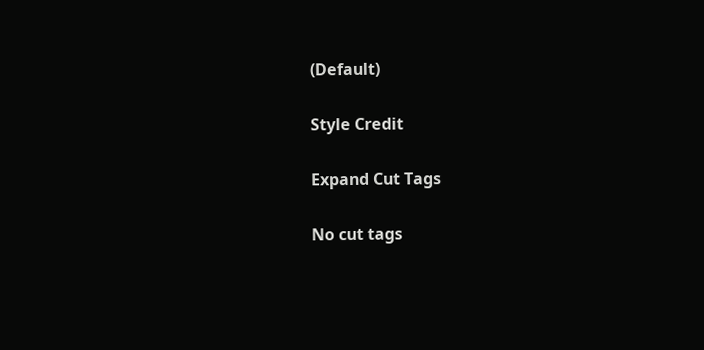(Default)

Style Credit

Expand Cut Tags

No cut tags